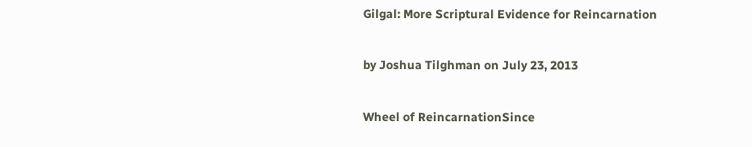Gilgal: More Scriptural Evidence for Reincarnation

by Joshua Tilghman on July 23, 2013

Wheel of ReincarnationSince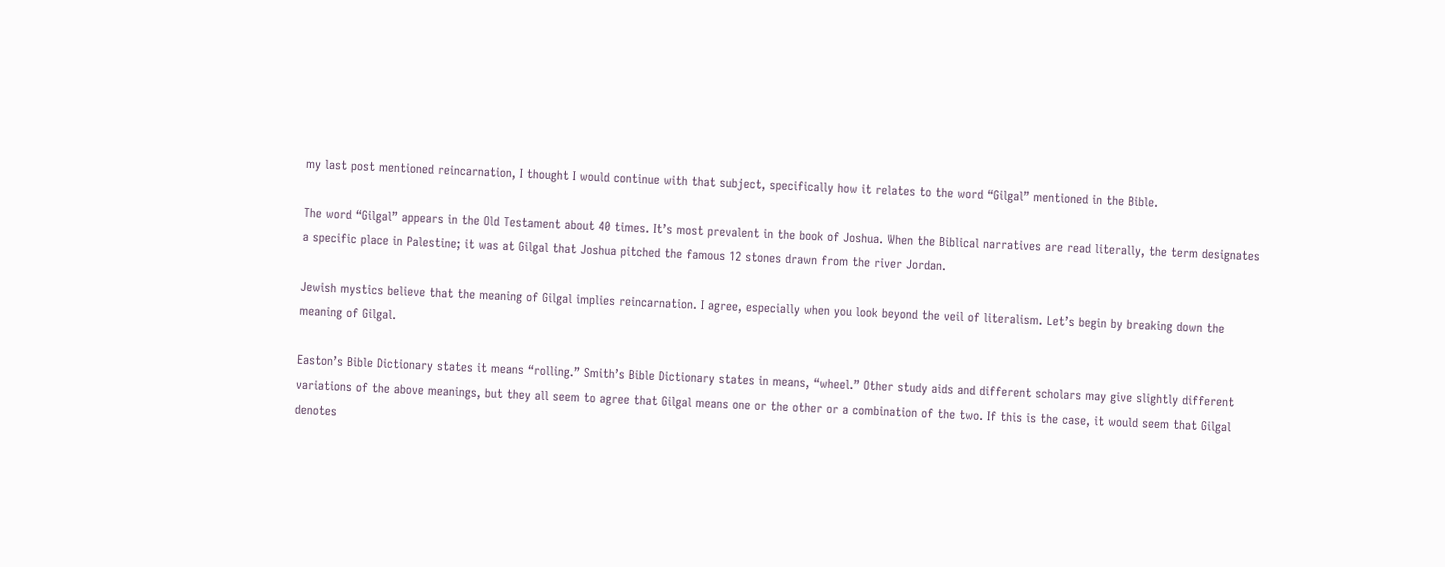my last post mentioned reincarnation, I thought I would continue with that subject, specifically how it relates to the word “Gilgal” mentioned in the Bible.

The word “Gilgal” appears in the Old Testament about 40 times. It’s most prevalent in the book of Joshua. When the Biblical narratives are read literally, the term designates a specific place in Palestine; it was at Gilgal that Joshua pitched the famous 12 stones drawn from the river Jordan.

Jewish mystics believe that the meaning of Gilgal implies reincarnation. I agree, especially when you look beyond the veil of literalism. Let’s begin by breaking down the meaning of Gilgal.

Easton’s Bible Dictionary states it means “rolling.” Smith’s Bible Dictionary states in means, “wheel.” Other study aids and different scholars may give slightly different variations of the above meanings, but they all seem to agree that Gilgal means one or the other or a combination of the two. If this is the case, it would seem that Gilgal denotes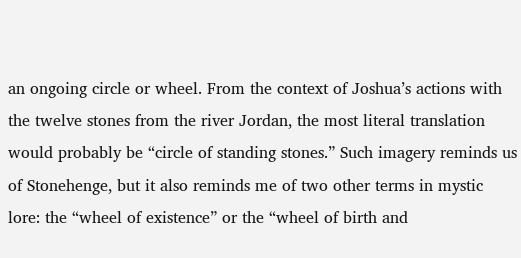an ongoing circle or wheel. From the context of Joshua’s actions with the twelve stones from the river Jordan, the most literal translation would probably be “circle of standing stones.” Such imagery reminds us of Stonehenge, but it also reminds me of two other terms in mystic lore: the “wheel of existence” or the “wheel of birth and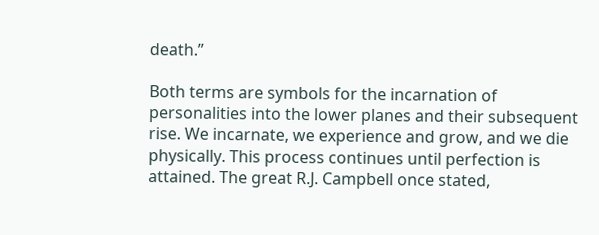death.”

Both terms are symbols for the incarnation of personalities into the lower planes and their subsequent rise. We incarnate, we experience and grow, and we die physically. This process continues until perfection is attained. The great R.J. Campbell once stated,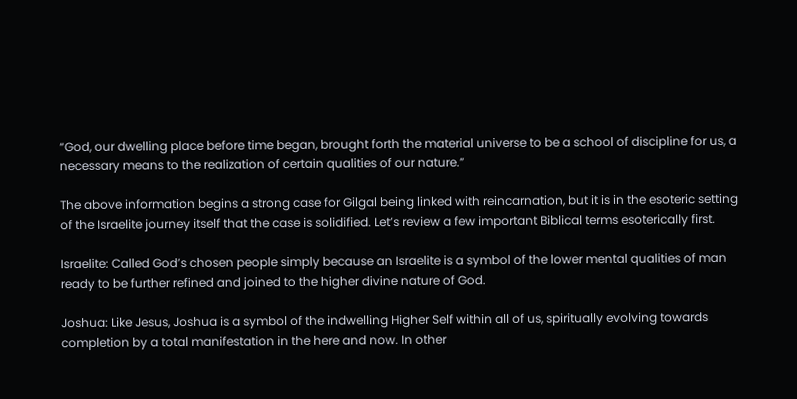“God, our dwelling place before time began, brought forth the material universe to be a school of discipline for us, a necessary means to the realization of certain qualities of our nature.”

The above information begins a strong case for Gilgal being linked with reincarnation, but it is in the esoteric setting of the Israelite journey itself that the case is solidified. Let’s review a few important Biblical terms esoterically first.

Israelite: Called God’s chosen people simply because an Israelite is a symbol of the lower mental qualities of man ready to be further refined and joined to the higher divine nature of God.

Joshua: Like Jesus, Joshua is a symbol of the indwelling Higher Self within all of us, spiritually evolving towards completion by a total manifestation in the here and now. In other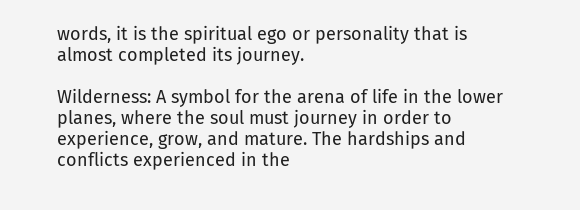words, it is the spiritual ego or personality that is almost completed its journey.

Wilderness: A symbol for the arena of life in the lower planes, where the soul must journey in order to experience, grow, and mature. The hardships and conflicts experienced in the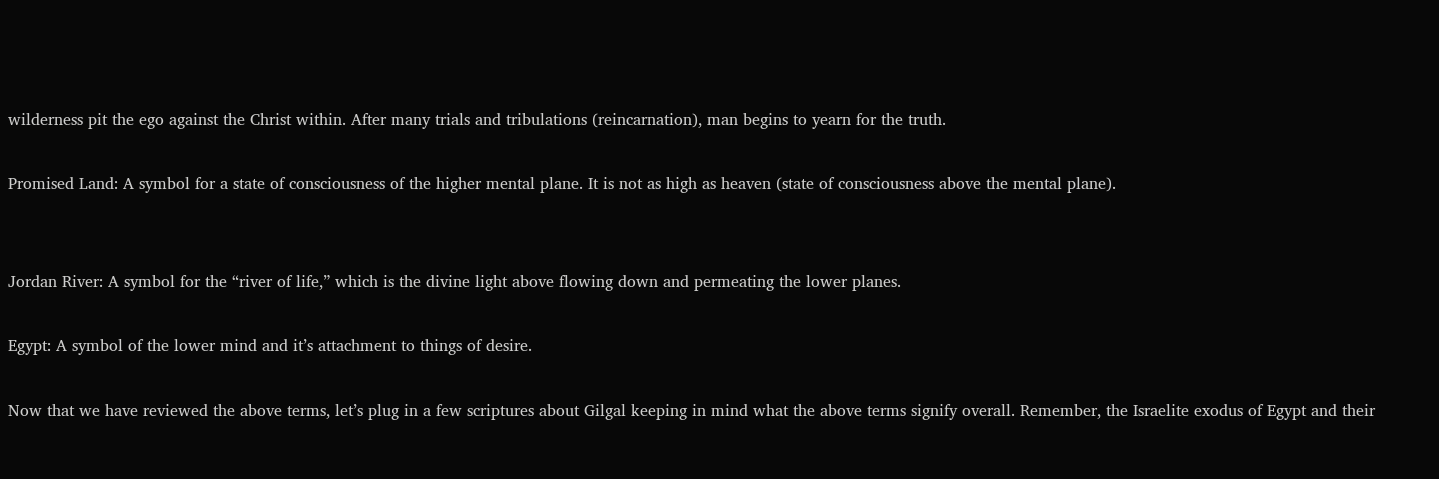wilderness pit the ego against the Christ within. After many trials and tribulations (reincarnation), man begins to yearn for the truth.

Promised Land: A symbol for a state of consciousness of the higher mental plane. It is not as high as heaven (state of consciousness above the mental plane).


Jordan River: A symbol for the “river of life,” which is the divine light above flowing down and permeating the lower planes.

Egypt: A symbol of the lower mind and it’s attachment to things of desire.

Now that we have reviewed the above terms, let’s plug in a few scriptures about Gilgal keeping in mind what the above terms signify overall. Remember, the Israelite exodus of Egypt and their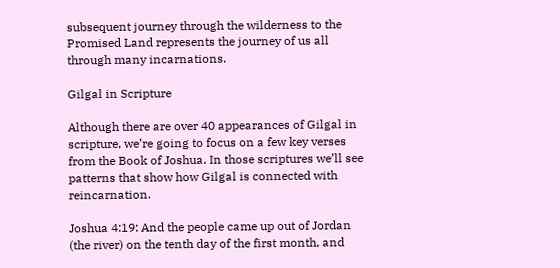subsequent journey through the wilderness to the Promised Land represents the journey of us all through many incarnations.

Gilgal in Scripture

Although there are over 40 appearances of Gilgal in scripture, we’re going to focus on a few key verses from the Book of Joshua. In those scriptures we’ll see patterns that show how Gilgal is connected with reincarnation.

Joshua 4:19: And the people came up out of Jordan (the river) on the tenth day of the first month, and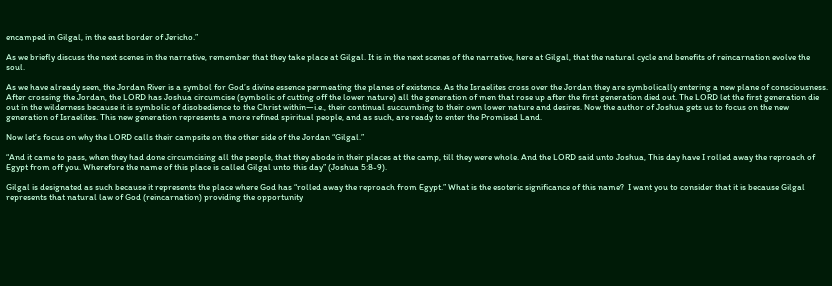encamped in Gilgal, in the east border of Jericho.”

As we briefly discuss the next scenes in the narrative, remember that they take place at Gilgal. It is in the next scenes of the narrative, here at Gilgal, that the natural cycle and benefits of reincarnation evolve the soul.

As we have already seen, the Jordan River is a symbol for God’s divine essence permeating the planes of existence. As the Israelites cross over the Jordan they are symbolically entering a new plane of consciousness. After crossing the Jordan, the LORD has Joshua circumcise (symbolic of cutting off the lower nature) all the generation of men that rose up after the first generation died out. The LORD let the first generation die out in the wilderness because it is symbolic of disobedience to the Christ within—i.e., their continual succumbing to their own lower nature and desires. Now the author of Joshua gets us to focus on the new generation of Israelites. This new generation represents a more refined spiritual people, and as such, are ready to enter the Promised Land.

Now let’s focus on why the LORD calls their campsite on the other side of the Jordan “Gilgal.”

“And it came to pass, when they had done circumcising all the people, that they abode in their places at the camp, till they were whole. And the LORD said unto Joshua, This day have I rolled away the reproach of Egypt from off you. Wherefore the name of this place is called Gilgal unto this day” (Joshua 5:8-9).

Gilgal is designated as such because it represents the place where God has “rolled away the reproach from Egypt.” What is the esoteric significance of this name?  I want you to consider that it is because Gilgal represents that natural law of God (reincarnation) providing the opportunity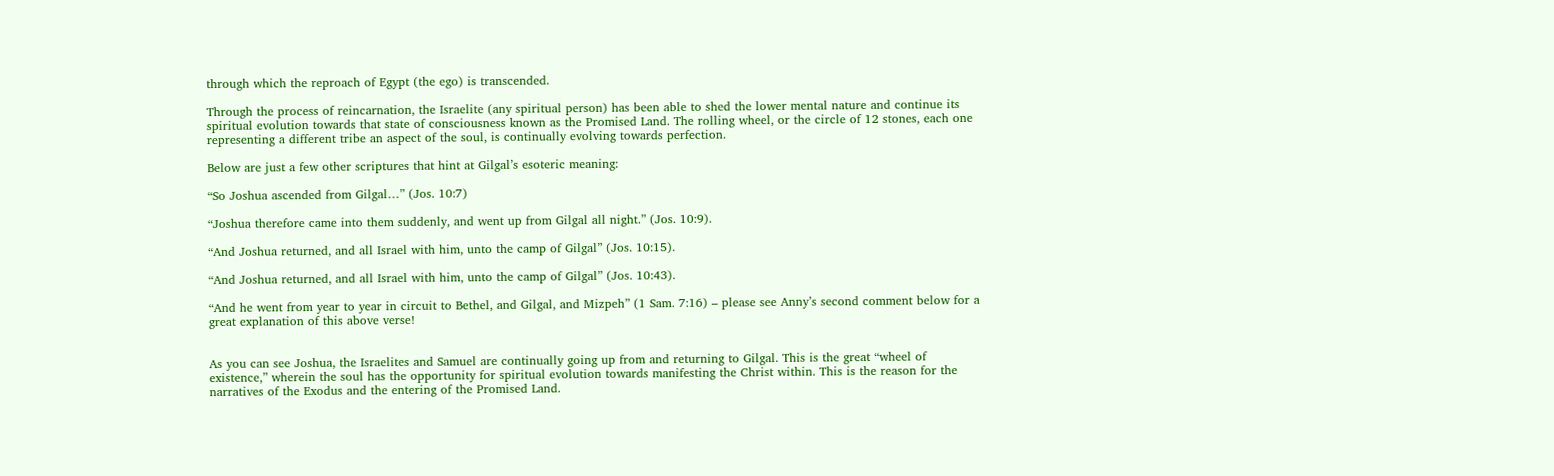through which the reproach of Egypt (the ego) is transcended.

Through the process of reincarnation, the Israelite (any spiritual person) has been able to shed the lower mental nature and continue its spiritual evolution towards that state of consciousness known as the Promised Land. The rolling wheel, or the circle of 12 stones, each one representing a different tribe an aspect of the soul, is continually evolving towards perfection.

Below are just a few other scriptures that hint at Gilgal’s esoteric meaning:

“So Joshua ascended from Gilgal…” (Jos. 10:7)

“Joshua therefore came into them suddenly, and went up from Gilgal all night.” (Jos. 10:9).

“And Joshua returned, and all Israel with him, unto the camp of Gilgal” (Jos. 10:15).

“And Joshua returned, and all Israel with him, unto the camp of Gilgal” (Jos. 10:43).

“And he went from year to year in circuit to Bethel, and Gilgal, and Mizpeh” (1 Sam. 7:16) – please see Anny’s second comment below for a great explanation of this above verse!


As you can see Joshua, the Israelites and Samuel are continually going up from and returning to Gilgal. This is the great “wheel of existence,” wherein the soul has the opportunity for spiritual evolution towards manifesting the Christ within. This is the reason for the narratives of the Exodus and the entering of the Promised Land.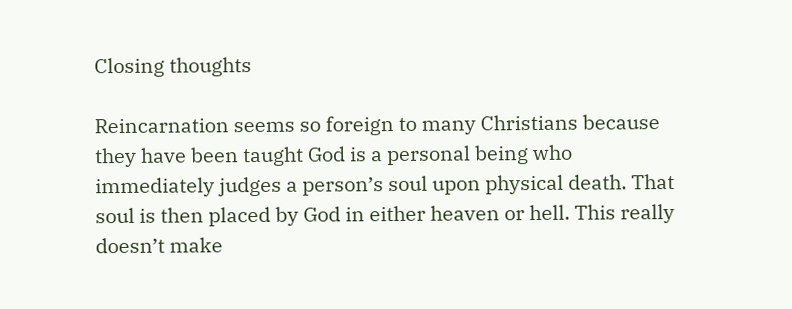Closing thoughts

Reincarnation seems so foreign to many Christians because they have been taught God is a personal being who immediately judges a person’s soul upon physical death. That soul is then placed by God in either heaven or hell. This really doesn’t make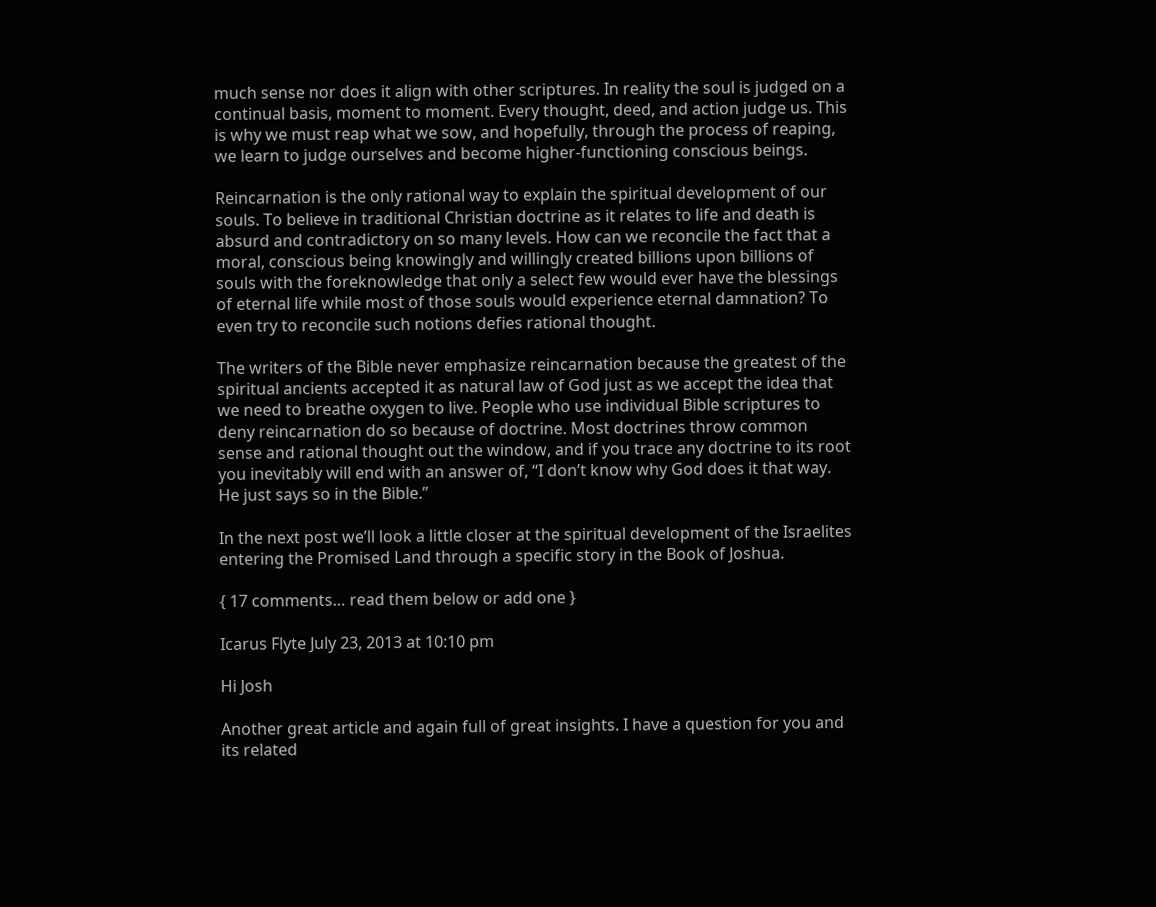much sense nor does it align with other scriptures. In reality the soul is judged on a continual basis, moment to moment. Every thought, deed, and action judge us. This is why we must reap what we sow, and hopefully, through the process of reaping, we learn to judge ourselves and become higher-functioning conscious beings.

Reincarnation is the only rational way to explain the spiritual development of our souls. To believe in traditional Christian doctrine as it relates to life and death is absurd and contradictory on so many levels. How can we reconcile the fact that a moral, conscious being knowingly and willingly created billions upon billions of souls with the foreknowledge that only a select few would ever have the blessings of eternal life while most of those souls would experience eternal damnation? To even try to reconcile such notions defies rational thought.

The writers of the Bible never emphasize reincarnation because the greatest of the spiritual ancients accepted it as natural law of God just as we accept the idea that we need to breathe oxygen to live. People who use individual Bible scriptures to deny reincarnation do so because of doctrine. Most doctrines throw common sense and rational thought out the window, and if you trace any doctrine to its root you inevitably will end with an answer of, “I don’t know why God does it that way. He just says so in the Bible.”

In the next post we’ll look a little closer at the spiritual development of the Israelites entering the Promised Land through a specific story in the Book of Joshua.

{ 17 comments… read them below or add one }

Icarus Flyte July 23, 2013 at 10:10 pm

Hi Josh

Another great article and again full of great insights. I have a question for you and its related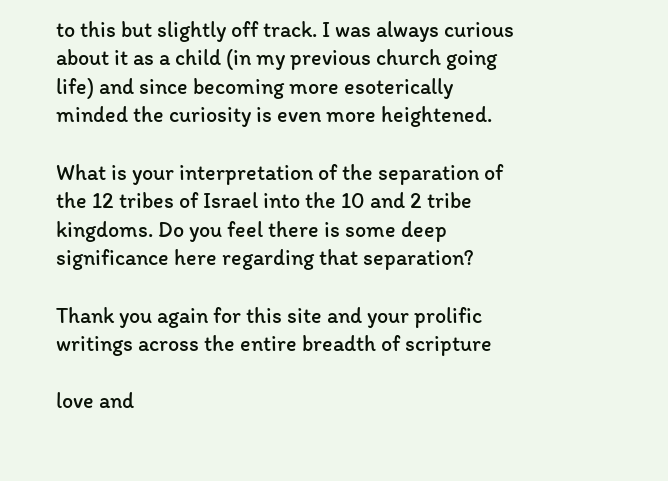to this but slightly off track. I was always curious about it as a child (in my previous church going life) and since becoming more esoterically minded the curiosity is even more heightened.

What is your interpretation of the separation of the 12 tribes of Israel into the 10 and 2 tribe kingdoms. Do you feel there is some deep significance here regarding that separation?

Thank you again for this site and your prolific writings across the entire breadth of scripture

love and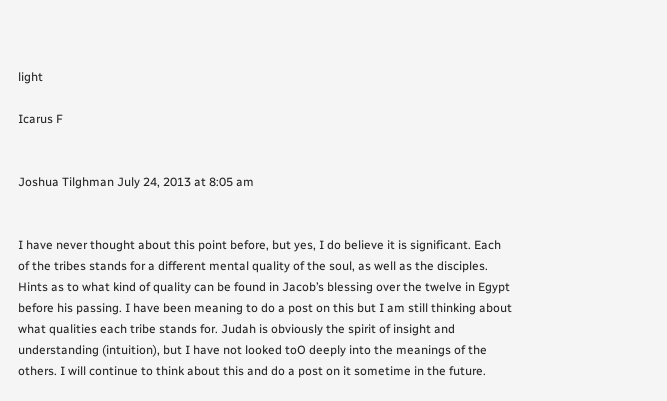light

Icarus F


Joshua Tilghman July 24, 2013 at 8:05 am


I have never thought about this point before, but yes, I do believe it is significant. Each of the tribes stands for a different mental quality of the soul, as well as the disciples. Hints as to what kind of quality can be found in Jacob’s blessing over the twelve in Egypt before his passing. I have been meaning to do a post on this but I am still thinking about what qualities each tribe stands for. Judah is obviously the spirit of insight and understanding (intuition), but I have not looked toO deeply into the meanings of the others. I will continue to think about this and do a post on it sometime in the future.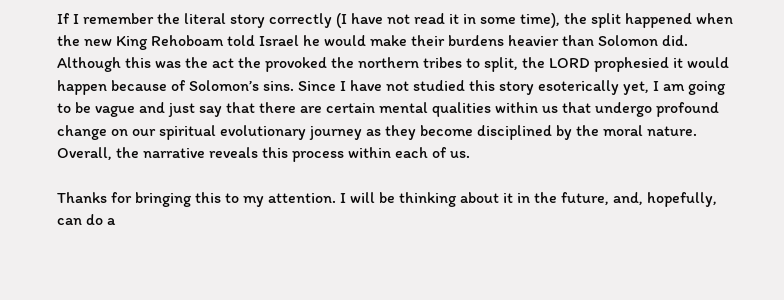If I remember the literal story correctly (I have not read it in some time), the split happened when the new King Rehoboam told Israel he would make their burdens heavier than Solomon did. Although this was the act the provoked the northern tribes to split, the LORD prophesied it would happen because of Solomon’s sins. Since I have not studied this story esoterically yet, I am going to be vague and just say that there are certain mental qualities within us that undergo profound change on our spiritual evolutionary journey as they become disciplined by the moral nature. Overall, the narrative reveals this process within each of us.

Thanks for bringing this to my attention. I will be thinking about it in the future, and, hopefully, can do a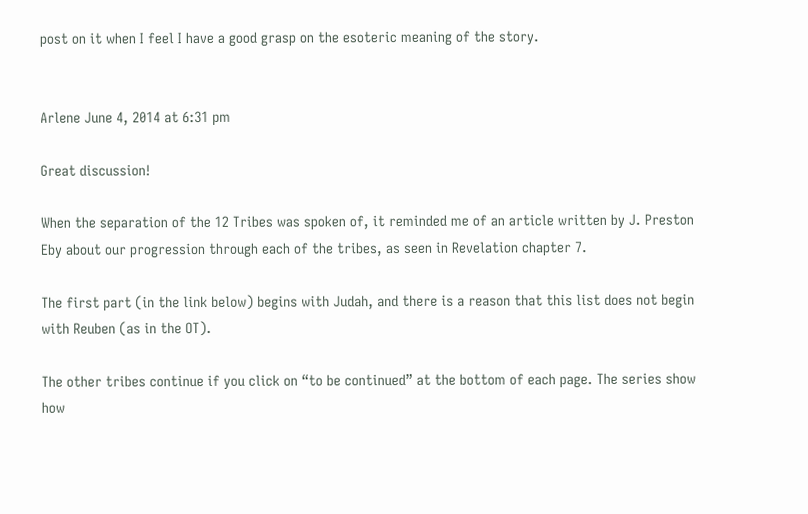post on it when I feel I have a good grasp on the esoteric meaning of the story.


Arlene June 4, 2014 at 6:31 pm

Great discussion!

When the separation of the 12 Tribes was spoken of, it reminded me of an article written by J. Preston Eby about our progression through each of the tribes, as seen in Revelation chapter 7.

The first part (in the link below) begins with Judah, and there is a reason that this list does not begin with Reuben (as in the OT).

The other tribes continue if you click on “to be continued” at the bottom of each page. The series show how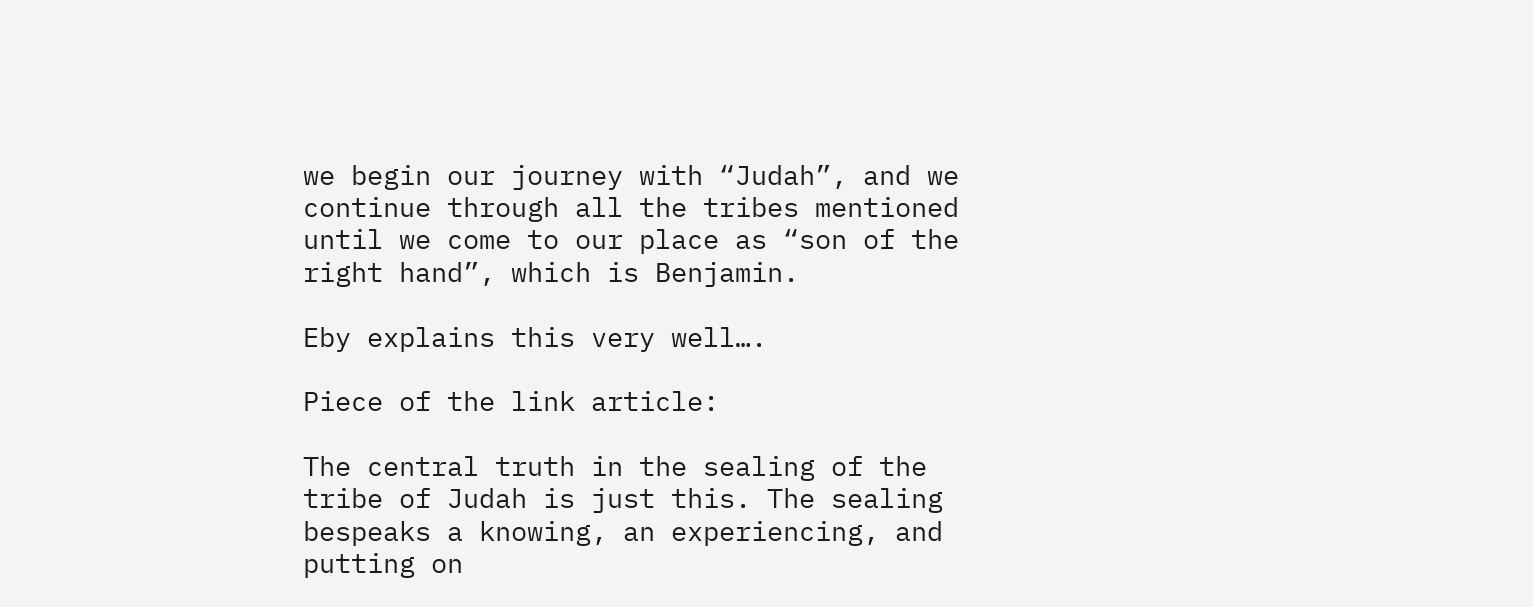we begin our journey with “Judah”, and we continue through all the tribes mentioned until we come to our place as “son of the right hand”, which is Benjamin.

Eby explains this very well….

Piece of the link article:

The central truth in the sealing of the tribe of Judah is just this. The sealing bespeaks a knowing, an experiencing, and putting on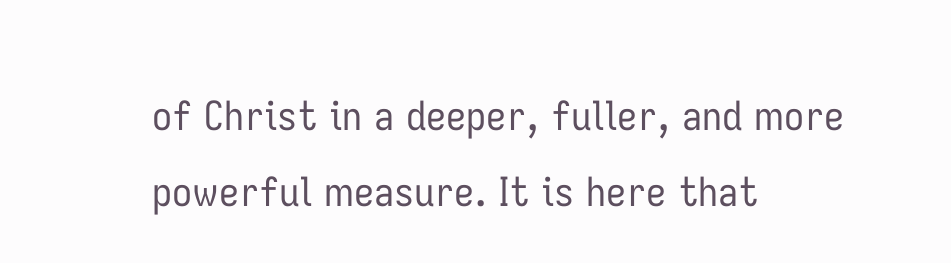of Christ in a deeper, fuller, and more powerful measure. It is here that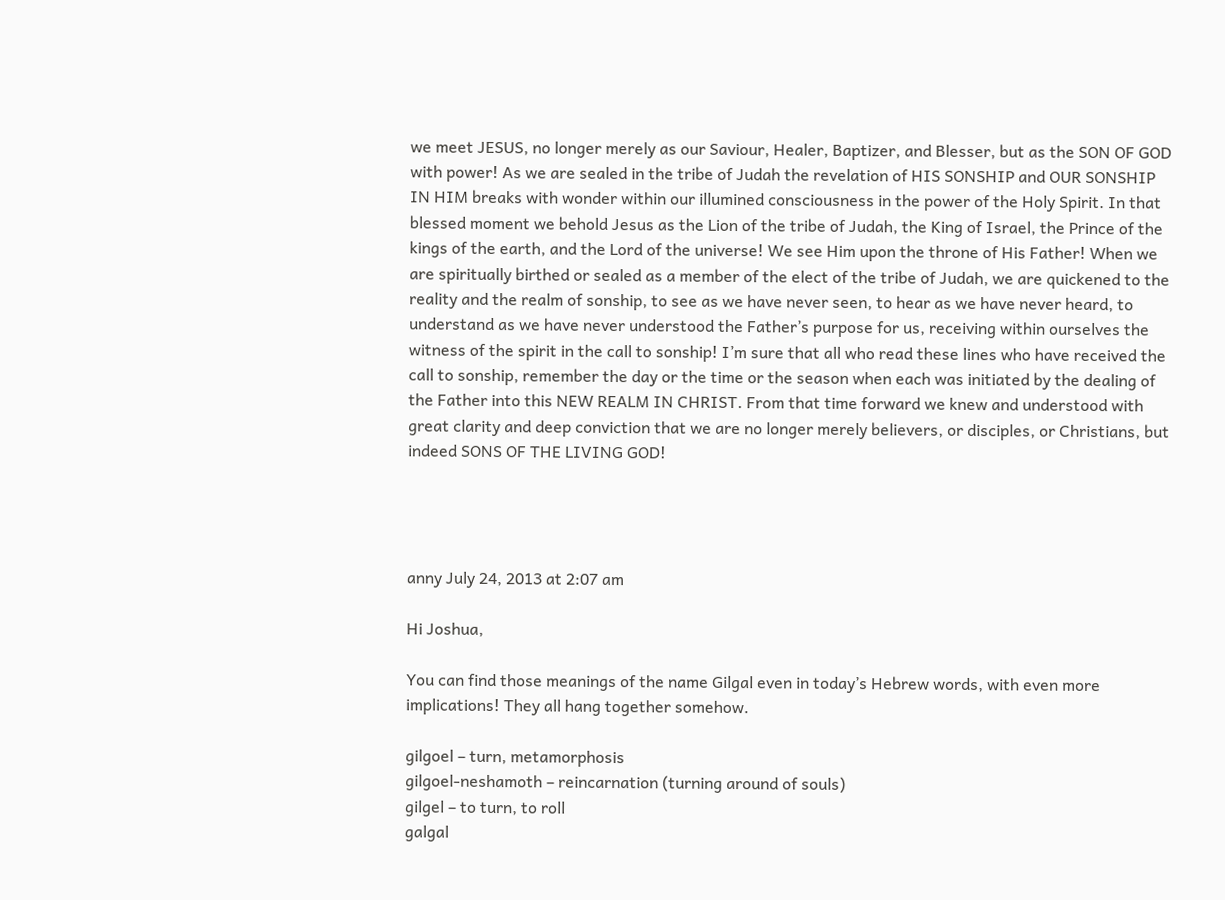we meet JESUS, no longer merely as our Saviour, Healer, Baptizer, and Blesser, but as the SON OF GOD with power! As we are sealed in the tribe of Judah the revelation of HIS SONSHIP and OUR SONSHIP IN HIM breaks with wonder within our illumined consciousness in the power of the Holy Spirit. In that blessed moment we behold Jesus as the Lion of the tribe of Judah, the King of Israel, the Prince of the kings of the earth, and the Lord of the universe! We see Him upon the throne of His Father! When we are spiritually birthed or sealed as a member of the elect of the tribe of Judah, we are quickened to the reality and the realm of sonship, to see as we have never seen, to hear as we have never heard, to understand as we have never understood the Father’s purpose for us, receiving within ourselves the witness of the spirit in the call to sonship! I’m sure that all who read these lines who have received the call to sonship, remember the day or the time or the season when each was initiated by the dealing of the Father into this NEW REALM IN CHRIST. From that time forward we knew and understood with great clarity and deep conviction that we are no longer merely believers, or disciples, or Christians, but indeed SONS OF THE LIVING GOD!




anny July 24, 2013 at 2:07 am

Hi Joshua,

You can find those meanings of the name Gilgal even in today’s Hebrew words, with even more implications! They all hang together somehow.

gilgoel – turn, metamorphosis
gilgoel-neshamoth – reincarnation (turning around of souls)
gilgel – to turn, to roll
galgal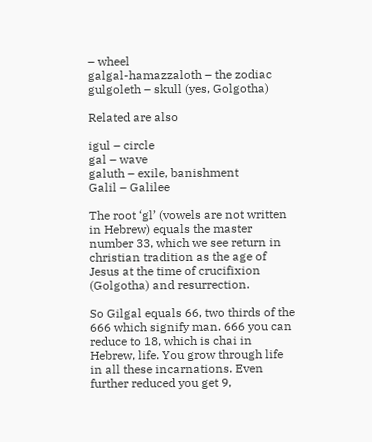– wheel
galgal-hamazzaloth – the zodiac
gulgoleth – skull (yes, Golgotha)

Related are also

igul – circle
gal – wave
galuth – exile, banishment
Galil – Galilee

The root ‘gl’ (vowels are not written in Hebrew) equals the master number 33, which we see return in christian tradition as the age of Jesus at the time of crucifixion (Golgotha) and resurrection.

So Gilgal equals 66, two thirds of the 666 which signify man. 666 you can reduce to 18, which is chai in Hebrew, life. You grow through life in all these incarnations. Even further reduced you get 9,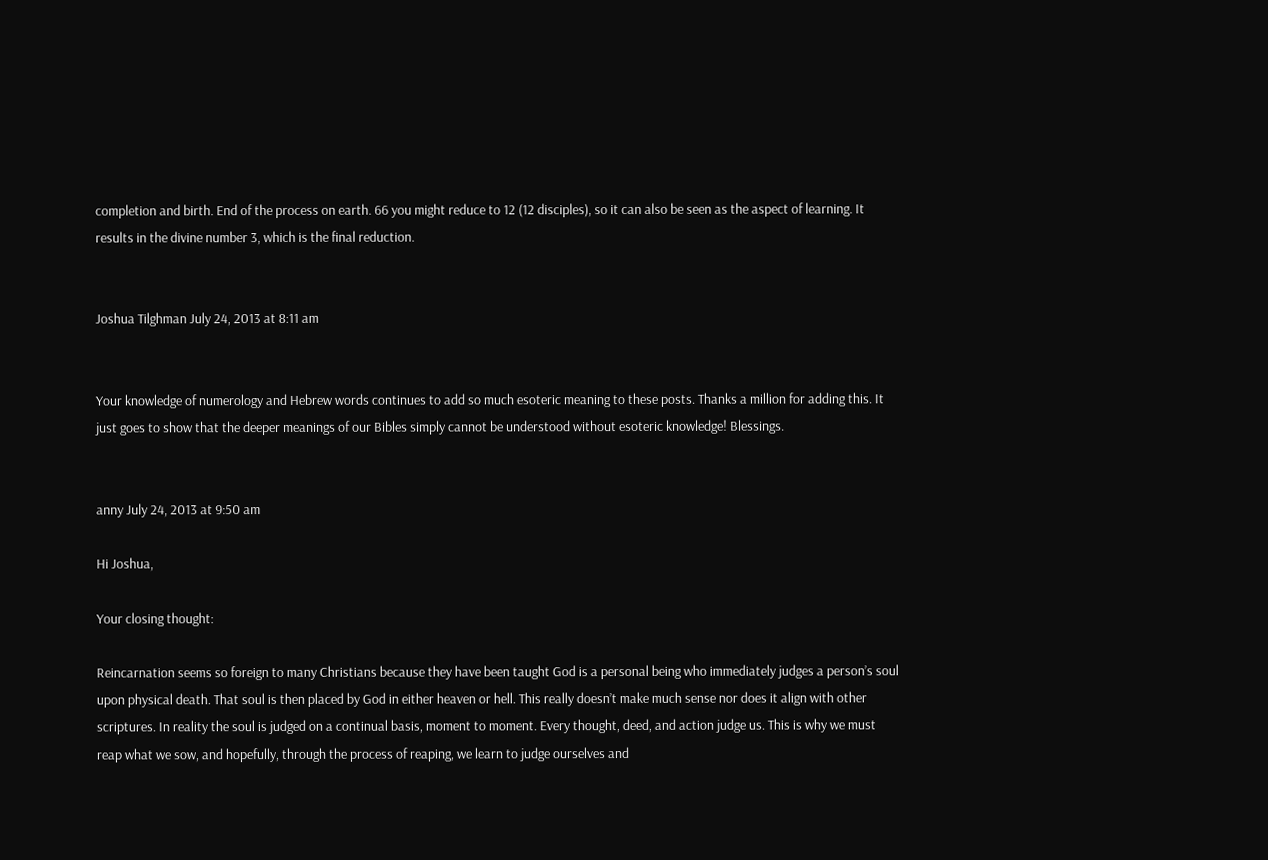completion and birth. End of the process on earth. 66 you might reduce to 12 (12 disciples), so it can also be seen as the aspect of learning. It results in the divine number 3, which is the final reduction.


Joshua Tilghman July 24, 2013 at 8:11 am


Your knowledge of numerology and Hebrew words continues to add so much esoteric meaning to these posts. Thanks a million for adding this. It just goes to show that the deeper meanings of our Bibles simply cannot be understood without esoteric knowledge! Blessings.


anny July 24, 2013 at 9:50 am

Hi Joshua,

Your closing thought:

Reincarnation seems so foreign to many Christians because they have been taught God is a personal being who immediately judges a person’s soul upon physical death. That soul is then placed by God in either heaven or hell. This really doesn’t make much sense nor does it align with other scriptures. In reality the soul is judged on a continual basis, moment to moment. Every thought, deed, and action judge us. This is why we must reap what we sow, and hopefully, through the process of reaping, we learn to judge ourselves and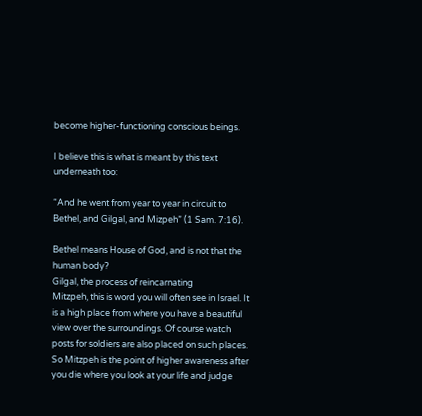become higher-functioning conscious beings.

I believe this is what is meant by this text underneath too:

“And he went from year to year in circuit to Bethel, and Gilgal, and Mizpeh” (1 Sam. 7:16).

Bethel means House of God, and is not that the human body?
Gilgal, the process of reincarnating
Mitzpeh, this is word you will often see in Israel. It is a high place from where you have a beautiful view over the surroundings. Of course watch posts for soldiers are also placed on such places. So Mitzpeh is the point of higher awareness after you die where you look at your life and judge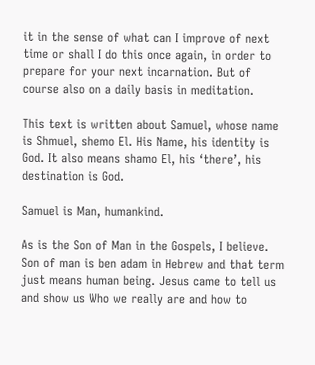it in the sense of what can I improve of next time or shall I do this once again, in order to prepare for your next incarnation. But of course also on a daily basis in meditation.

This text is written about Samuel, whose name is Shmuel, shemo El. His Name, his identity is God. It also means shamo El, his ‘there’, his destination is God.

Samuel is Man, humankind.

As is the Son of Man in the Gospels, I believe. Son of man is ben adam in Hebrew and that term just means human being. Jesus came to tell us and show us Who we really are and how to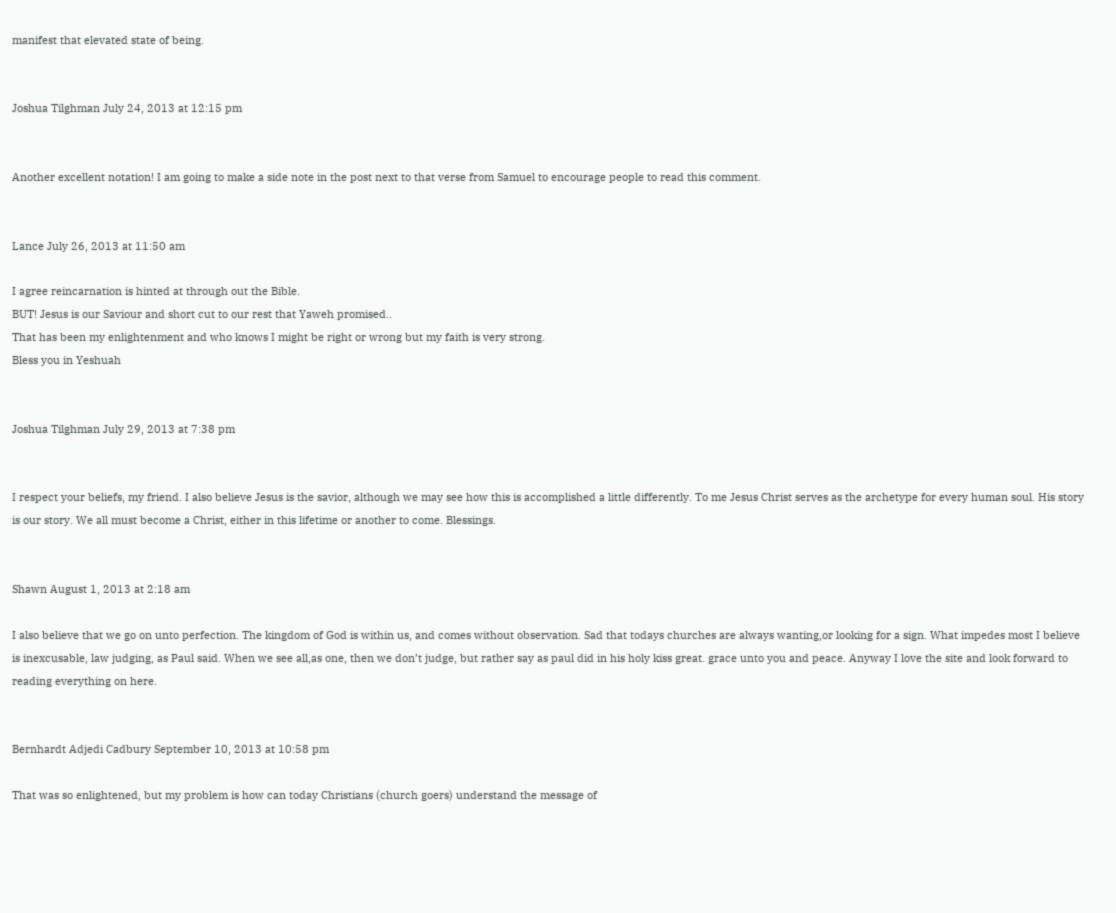manifest that elevated state of being.


Joshua Tilghman July 24, 2013 at 12:15 pm


Another excellent notation! I am going to make a side note in the post next to that verse from Samuel to encourage people to read this comment.


Lance July 26, 2013 at 11:50 am

I agree reincarnation is hinted at through out the Bible.
BUT! Jesus is our Saviour and short cut to our rest that Yaweh promised..
That has been my enlightenment and who knows I might be right or wrong but my faith is very strong.
Bless you in Yeshuah


Joshua Tilghman July 29, 2013 at 7:38 pm


I respect your beliefs, my friend. I also believe Jesus is the savior, although we may see how this is accomplished a little differently. To me Jesus Christ serves as the archetype for every human soul. His story is our story. We all must become a Christ, either in this lifetime or another to come. Blessings.


Shawn August 1, 2013 at 2:18 am

I also believe that we go on unto perfection. The kingdom of God is within us, and comes without observation. Sad that todays churches are always wanting,or looking for a sign. What impedes most I believe is inexcusable, law judging, as Paul said. When we see all,as one, then we don’t judge, but rather say as paul did in his holy kiss great. grace unto you and peace. Anyway I love the site and look forward to reading everything on here.


Bernhardt Adjedi Cadbury September 10, 2013 at 10:58 pm

That was so enlightened, but my problem is how can today Christians (church goers) understand the message of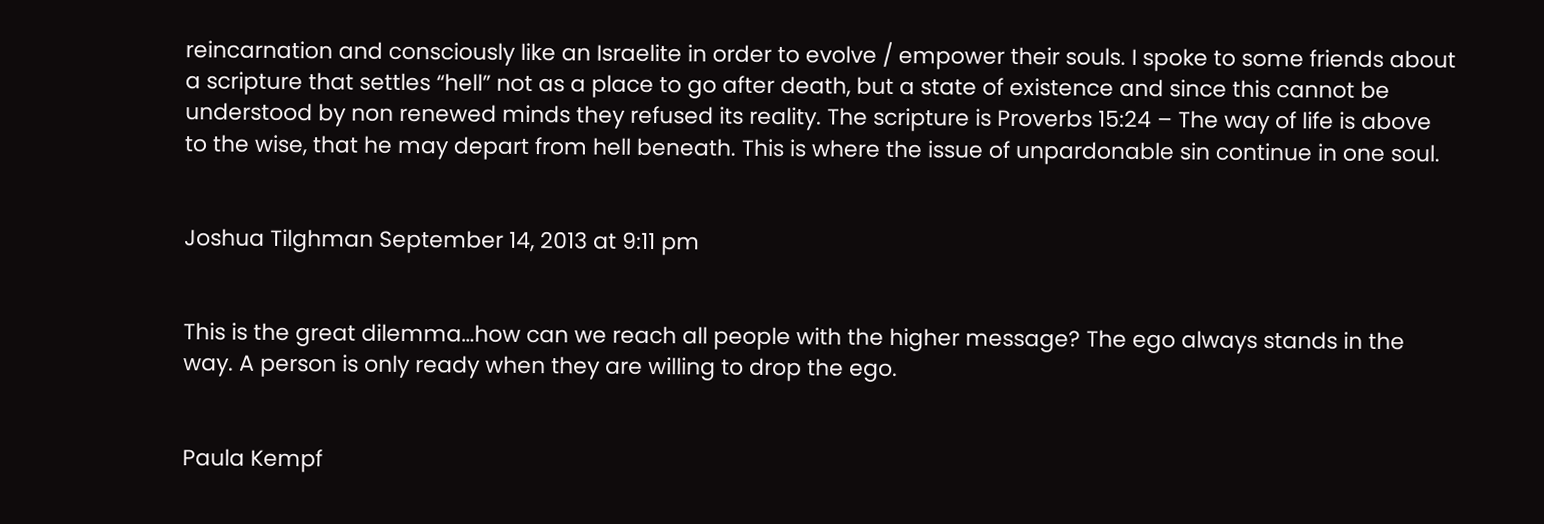reincarnation and consciously like an Israelite in order to evolve / empower their souls. I spoke to some friends about a scripture that settles “hell” not as a place to go after death, but a state of existence and since this cannot be understood by non renewed minds they refused its reality. The scripture is Proverbs 15:24 – The way of life is above to the wise, that he may depart from hell beneath. This is where the issue of unpardonable sin continue in one soul.


Joshua Tilghman September 14, 2013 at 9:11 pm


This is the great dilemma…how can we reach all people with the higher message? The ego always stands in the way. A person is only ready when they are willing to drop the ego.


Paula Kempf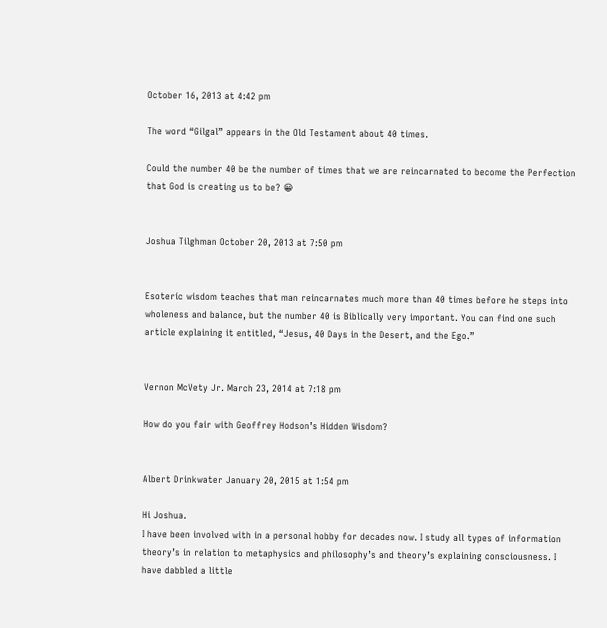October 16, 2013 at 4:42 pm

The word “Gilgal” appears in the Old Testament about 40 times.

Could the number 40 be the number of times that we are reincarnated to become the Perfection that God is creating us to be? 😀


Joshua Tilghman October 20, 2013 at 7:50 pm


Esoteric wisdom teaches that man reincarnates much more than 40 times before he steps into wholeness and balance, but the number 40 is Biblically very important. You can find one such article explaining it entitled, “Jesus, 40 Days in the Desert, and the Ego.”


Vernon McVety Jr. March 23, 2014 at 7:18 pm

How do you fair with Geoffrey Hodson’s Hidden Wisdom?


Albert Drinkwater January 20, 2015 at 1:54 pm

Hi Joshua.
I have been involved with in a personal hobby for decades now. I study all types of information theory’s in relation to metaphysics and philosophy’s and theory’s explaining consciousness. I have dabbled a little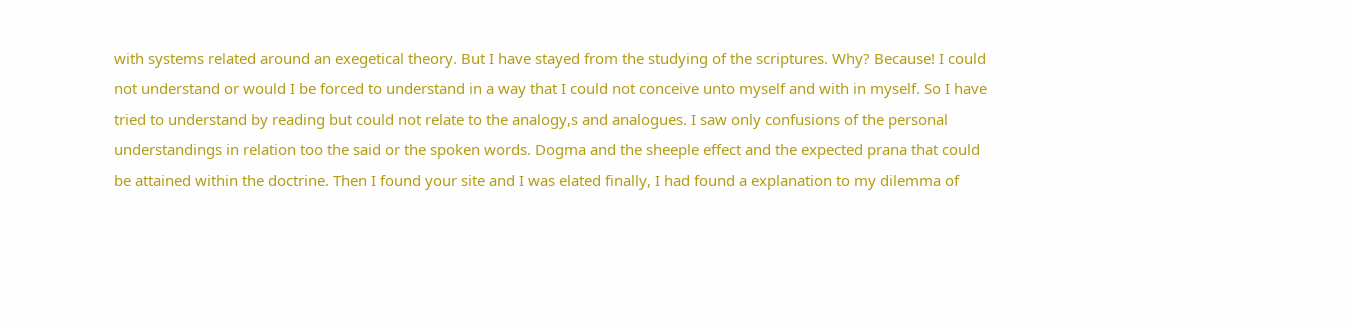with systems related around an exegetical theory. But I have stayed from the studying of the scriptures. Why? Because! I could not understand or would I be forced to understand in a way that I could not conceive unto myself and with in myself. So I have tried to understand by reading but could not relate to the analogy,s and analogues. I saw only confusions of the personal understandings in relation too the said or the spoken words. Dogma and the sheeple effect and the expected prana that could be attained within the doctrine. Then I found your site and I was elated finally, I had found a explanation to my dilemma of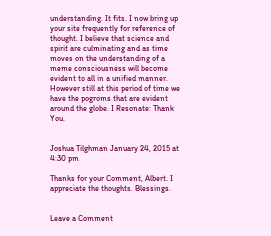understanding. It fits. I now bring up your site frequently for reference of thought. I believe that science and spirit are culminating and as time moves on the understanding of a meme consciousness will become evident to all in a unified manner. However still at this period of time we have the pogroms that are evident around the globe. I Resonate: Thank You.


Joshua Tilghman January 24, 2015 at 4:30 pm

Thanks for your Comment, Albert. I appreciate the thoughts. Blessings.


Leave a Comment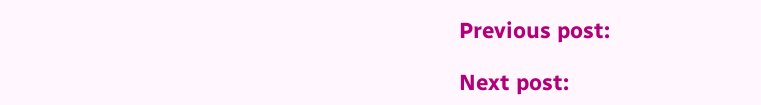Previous post:

Next post: